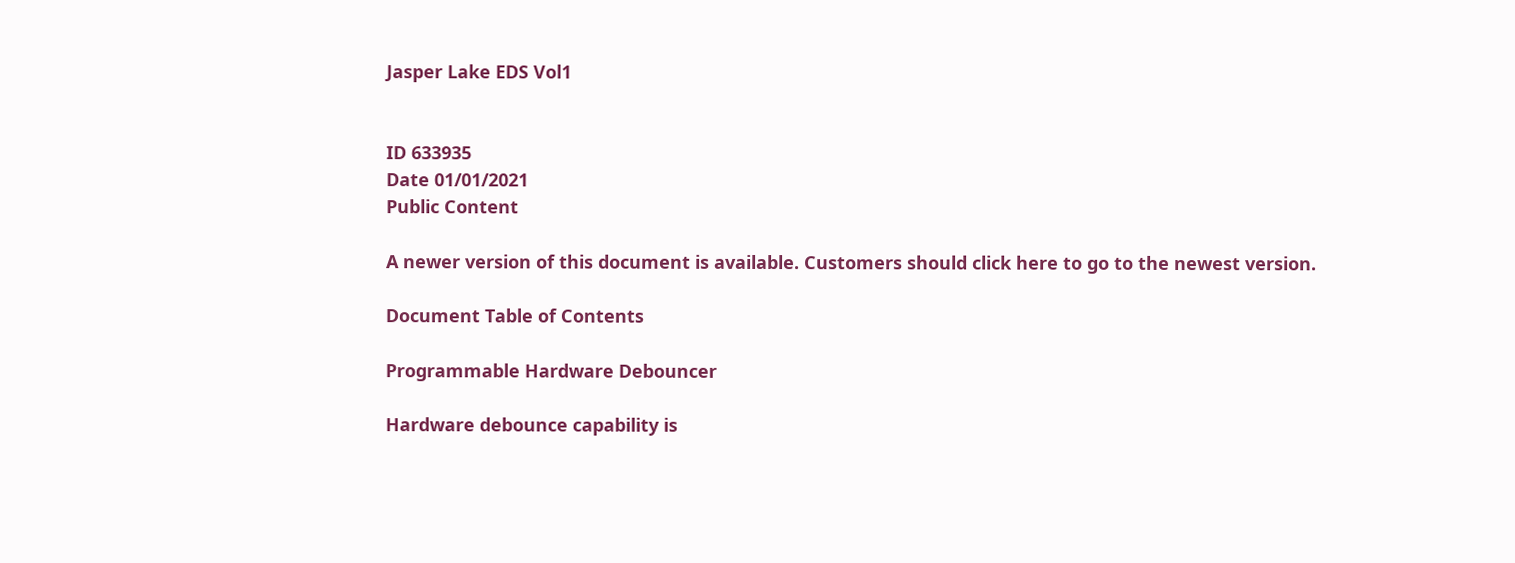Jasper Lake EDS Vol1


ID 633935
Date 01/01/2021
Public Content

A newer version of this document is available. Customers should click here to go to the newest version.

Document Table of Contents

Programmable Hardware Debouncer

Hardware debounce capability is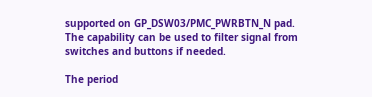supported on GP_DSW03/PMC_PWRBTN_N pad. The capability can be used to filter signal from switches and buttons if needed.

The period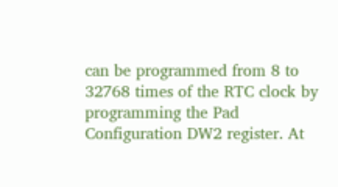can be programmed from 8 to 32768 times of the RTC clock by programming the Pad Configuration DW2 register. At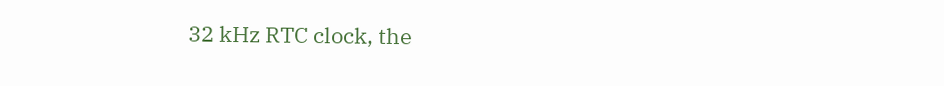32 kHz RTC clock, the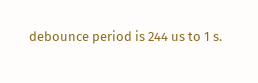debounce period is 244 us to 1 s.